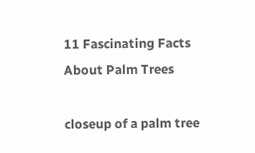11 Fascinating Facts About Palm Trees

closeup of a palm tree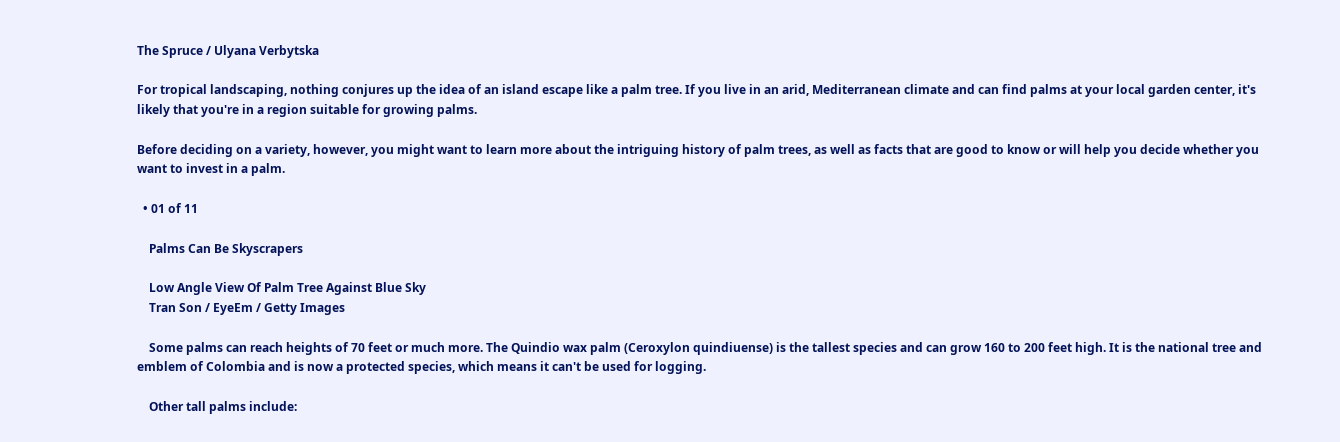The Spruce / Ulyana Verbytska

For tropical landscaping, nothing conjures up the idea of an island escape like a palm tree. If you live in an arid, Mediterranean climate and can find palms at your local garden center, it's likely that you're in a region suitable for growing palms.

Before deciding on a variety, however, you might want to learn more about the intriguing history of palm trees, as well as facts that are good to know or will help you decide whether you want to invest in a palm.

  • 01 of 11

    Palms Can Be Skyscrapers

    Low Angle View Of Palm Tree Against Blue Sky
    Tran Son / EyeEm / Getty Images

    Some palms can reach heights of 70 feet or much more. The Quindio wax palm (Ceroxylon quindiuense) is the tallest species and can grow 160 to 200 feet high. It is the national tree and emblem of Colombia and is now a protected species, which means it can't be used for logging.

    Other tall palms include: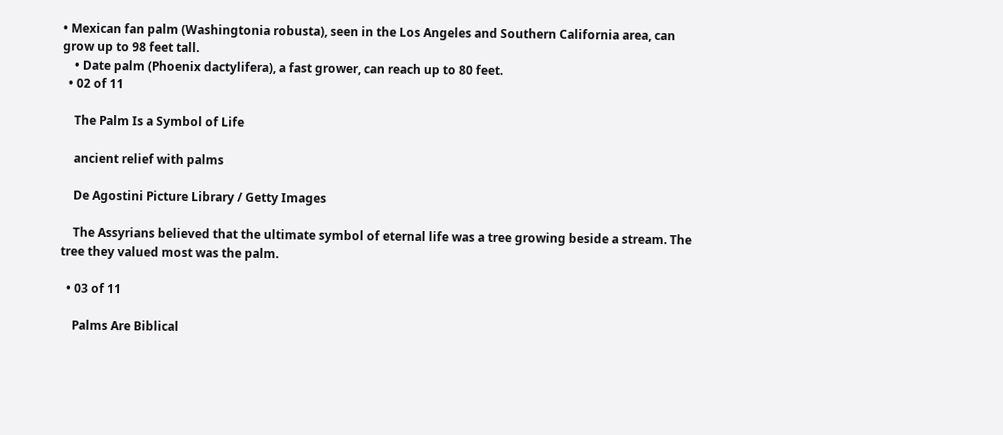• Mexican fan palm (Washingtonia robusta), seen in the Los Angeles and Southern California area, can grow up to 98 feet tall.
    • Date palm (Phoenix dactylifera), a fast grower, can reach up to 80 feet.
  • 02 of 11

    The Palm Is a Symbol of Life

    ancient relief with palms

    De Agostini Picture Library / Getty Images

    The Assyrians believed that the ultimate symbol of eternal life was a tree growing beside a stream. The tree they valued most was the palm.

  • 03 of 11

    Palms Are Biblical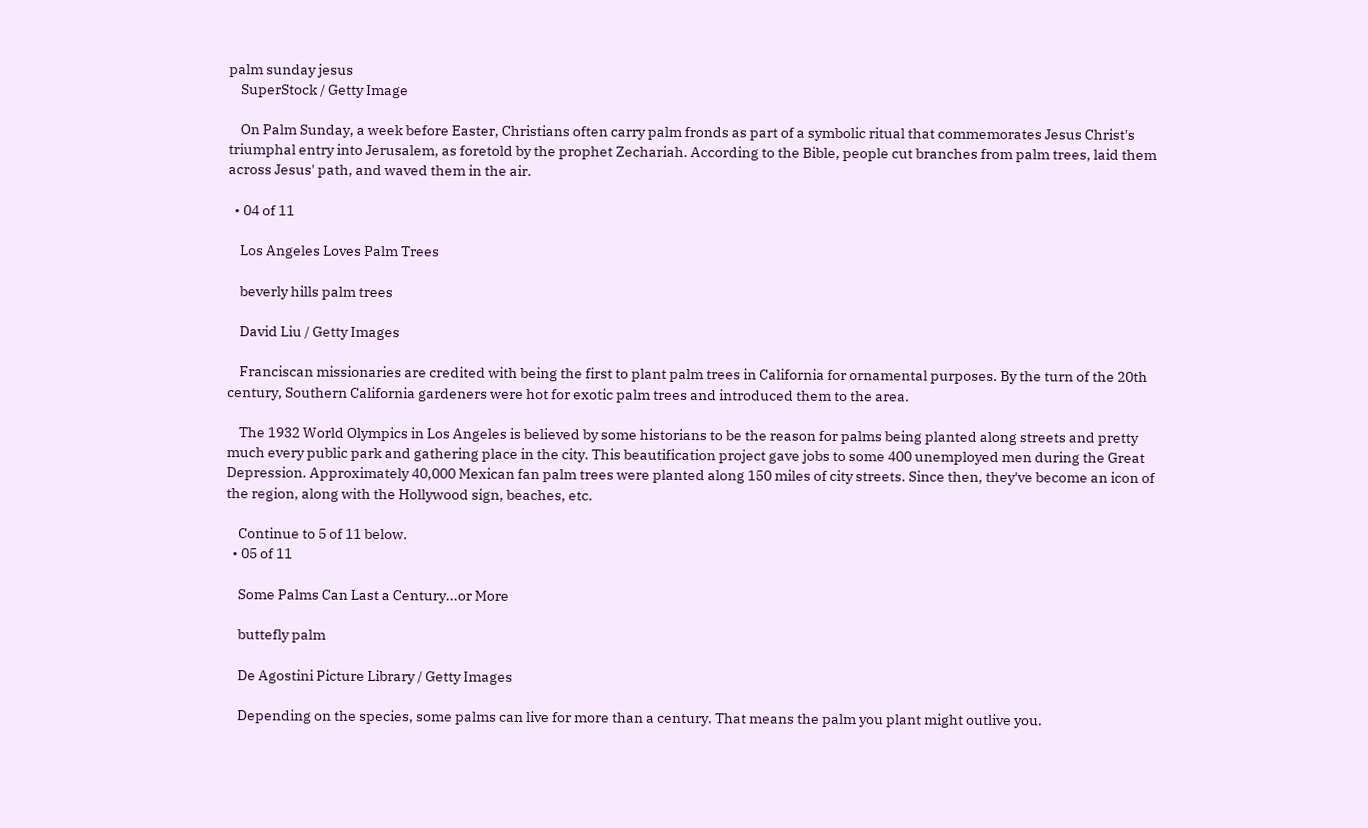palm sunday jesus
    SuperStock / Getty Image

    On Palm Sunday, a week before Easter, Christians often carry palm fronds as part of a symbolic ritual that commemorates Jesus Christ's triumphal entry into Jerusalem, as foretold by the prophet Zechariah. According to the Bible, people cut branches from palm trees, laid them across Jesus' path, and waved them in the air.

  • 04 of 11

    Los Angeles Loves Palm Trees

    beverly hills palm trees

    David Liu / Getty Images

    Franciscan missionaries are credited with being the first to plant palm trees in California for ornamental purposes. By the turn of the 20th century, Southern California gardeners were hot for exotic palm trees and introduced them to the area.

    The 1932 World Olympics in Los Angeles is believed by some historians to be the reason for palms being planted along streets and pretty much every public park and gathering place in the city. This beautification project gave jobs to some 400 unemployed men during the Great Depression. Approximately 40,000 Mexican fan palm trees were planted along 150 miles of city streets. Since then, they've become an icon of the region, along with the Hollywood sign, beaches, etc.

    Continue to 5 of 11 below.
  • 05 of 11

    Some Palms Can Last a Century...or More

    buttefly palm

    De Agostini Picture Library / Getty Images

    Depending on the species, some palms can live for more than a century. That means the palm you plant might outlive you.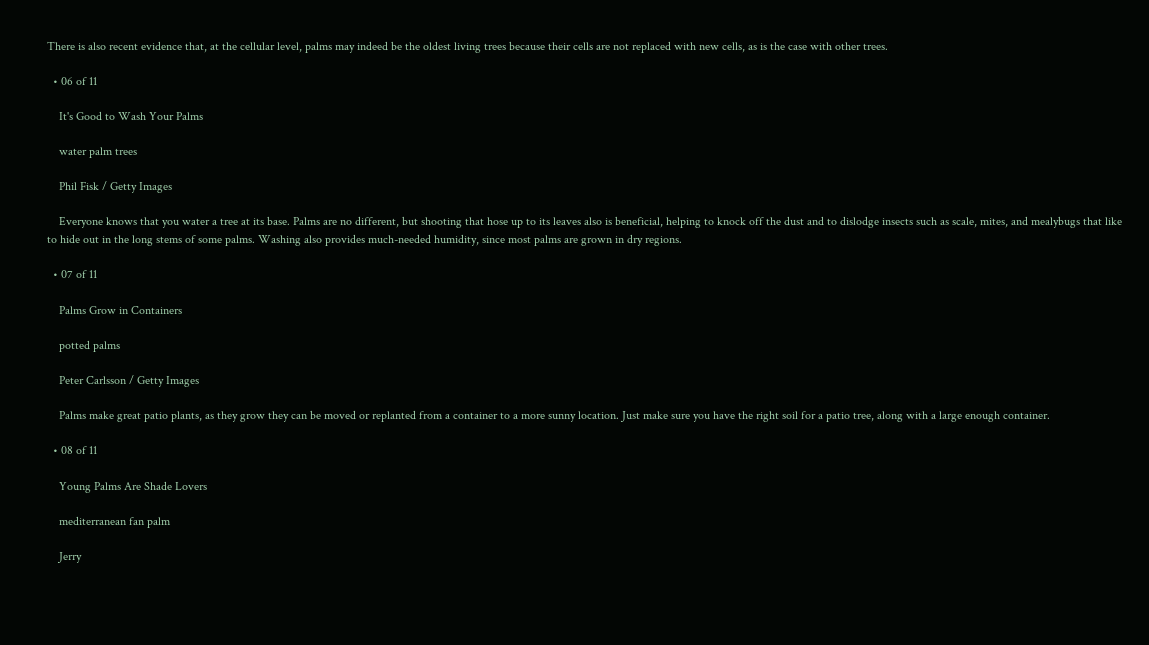There is also recent evidence that, at the cellular level, palms may indeed be the oldest living trees because their cells are not replaced with new cells, as is the case with other trees.

  • 06 of 11

    It's Good to Wash Your Palms

    water palm trees

    Phil Fisk / Getty Images

    Everyone knows that you water a tree at its base. Palms are no different, but shooting that hose up to its leaves also is beneficial, helping to knock off the dust and to dislodge insects such as scale, mites, and mealybugs that like to hide out in the long stems of some palms. Washing also provides much-needed humidity, since most palms are grown in dry regions.

  • 07 of 11

    Palms Grow in Containers

    potted palms

    Peter Carlsson / Getty Images

    Palms make great patio plants, as they grow they can be moved or replanted from a container to a more sunny location. Just make sure you have the right soil for a patio tree, along with a large enough container.

  • 08 of 11

    Young Palms Are Shade Lovers

    mediterranean fan palm

    Jerry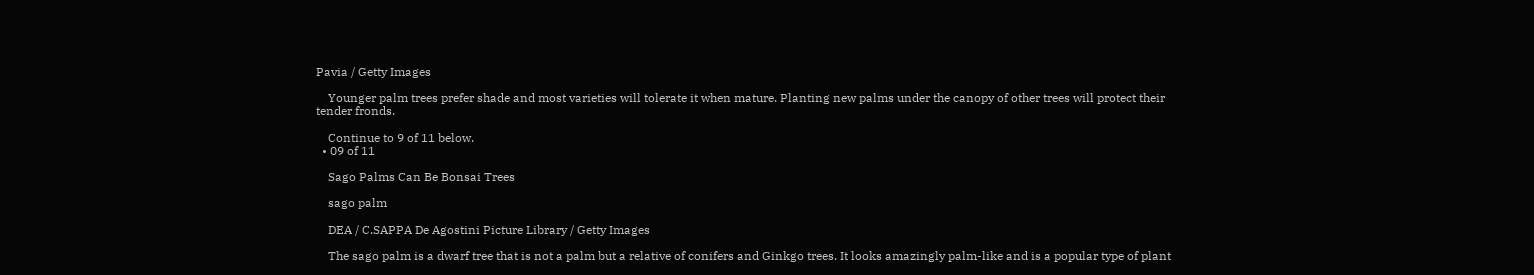Pavia / Getty Images

    Younger palm trees prefer shade and most varieties will tolerate it when mature. Planting new palms under the canopy of other trees will protect their tender fronds.

    Continue to 9 of 11 below.
  • 09 of 11

    Sago Palms Can Be Bonsai Trees

    sago palm

    DEA / C.SAPPA De Agostini Picture Library / Getty Images

    The sago palm is a dwarf tree that is not a palm but a relative of conifers and Ginkgo trees. It looks amazingly palm-like and is a popular type of plant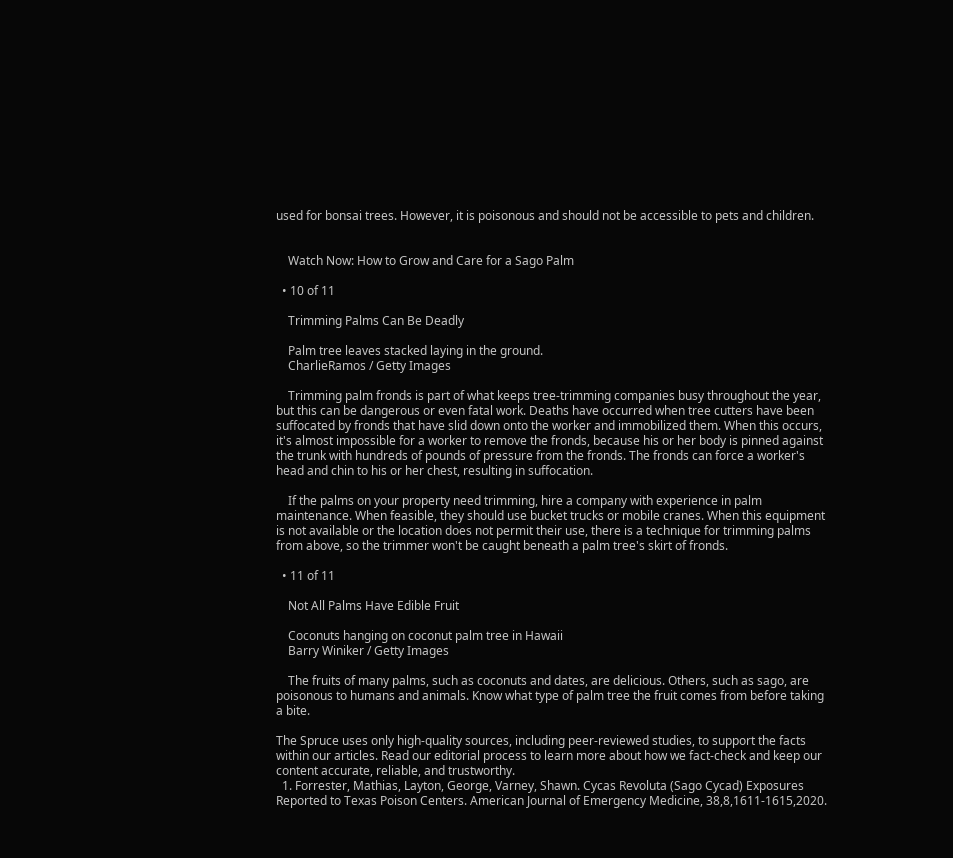used for bonsai trees. However, it is poisonous and should not be accessible to pets and children.


    Watch Now: How to Grow and Care for a Sago Palm

  • 10 of 11

    Trimming Palms Can Be Deadly

    Palm tree leaves stacked laying in the ground.
    CharlieRamos / Getty Images

    Trimming palm fronds is part of what keeps tree-trimming companies busy throughout the year, but this can be dangerous or even fatal work. Deaths have occurred when tree cutters have been suffocated by fronds that have slid down onto the worker and immobilized them. When this occurs, it's almost impossible for a worker to remove the fronds, because his or her body is pinned against the trunk with hundreds of pounds of pressure from the fronds. The fronds can force a worker's head and chin to his or her chest, resulting in suffocation.

    If the palms on your property need trimming, hire a company with experience in palm maintenance. When feasible, they should use bucket trucks or mobile cranes. When this equipment is not available or the location does not permit their use, there is a technique for trimming palms from above, so the trimmer won't be caught beneath a palm tree's skirt of fronds.

  • 11 of 11

    Not All Palms Have Edible Fruit

    Coconuts hanging on coconut palm tree in Hawaii
    Barry Winiker / Getty Images

    The fruits of many palms, such as coconuts and dates, are delicious. Others, such as sago, are poisonous to humans and animals. Know what type of palm tree the fruit comes from before taking a bite.

The Spruce uses only high-quality sources, including peer-reviewed studies, to support the facts within our articles. Read our editorial process to learn more about how we fact-check and keep our content accurate, reliable, and trustworthy.
  1. Forrester, Mathias, Layton, George, Varney, Shawn. Cycas Revoluta (Sago Cycad) Exposures Reported to Texas Poison Centers. American Journal of Emergency Medicine, 38,8,1611-1615,2020.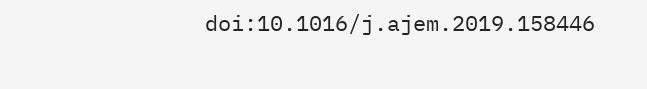doi:10.1016/j.ajem.2019.158446